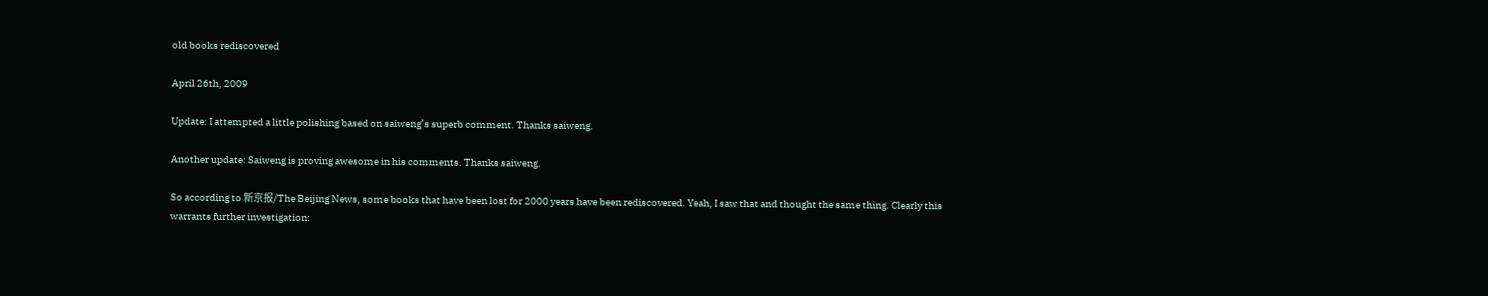old books rediscovered

April 26th, 2009

Update: I attempted a little polishing based on saiweng’s superb comment. Thanks saiweng.

Another update: Saiweng is proving awesome in his comments. Thanks saiweng.

So according to 新京报/The Beijing News, some books that have been lost for 2000 years have been rediscovered. Yeah, I saw that and thought the same thing. Clearly this warrants further investigation: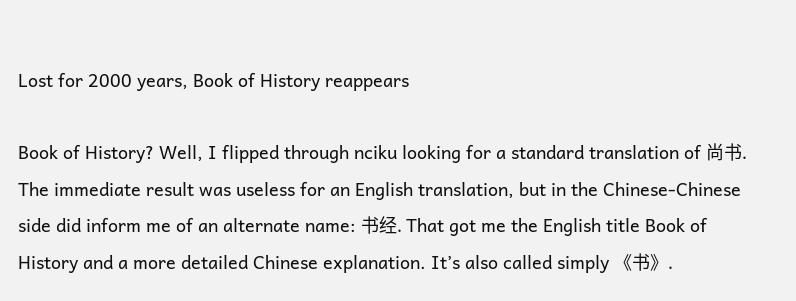Lost for 2000 years, Book of History reappears

Book of History? Well, I flipped through nciku looking for a standard translation of 尚书. The immediate result was useless for an English translation, but in the Chinese-Chinese side did inform me of an alternate name: 书经. That got me the English title Book of History and a more detailed Chinese explanation. It’s also called simply 《书》.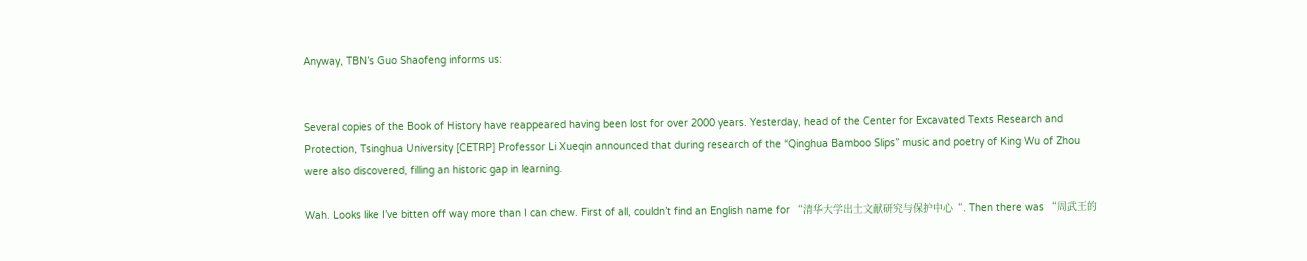Anyway, TBN’s Guo Shaofeng informs us:


Several copies of the Book of History have reappeared having been lost for over 2000 years. Yesterday, head of the Center for Excavated Texts Research and Protection, Tsinghua University [CETRP] Professor Li Xueqin announced that during research of the “Qinghua Bamboo Slips” music and poetry of King Wu of Zhou were also discovered, filling an historic gap in learning.

Wah. Looks like I’ve bitten off way more than I can chew. First of all, couldn’t find an English name for “清华大学出土文献研究与保护中心“. Then there was “周武王的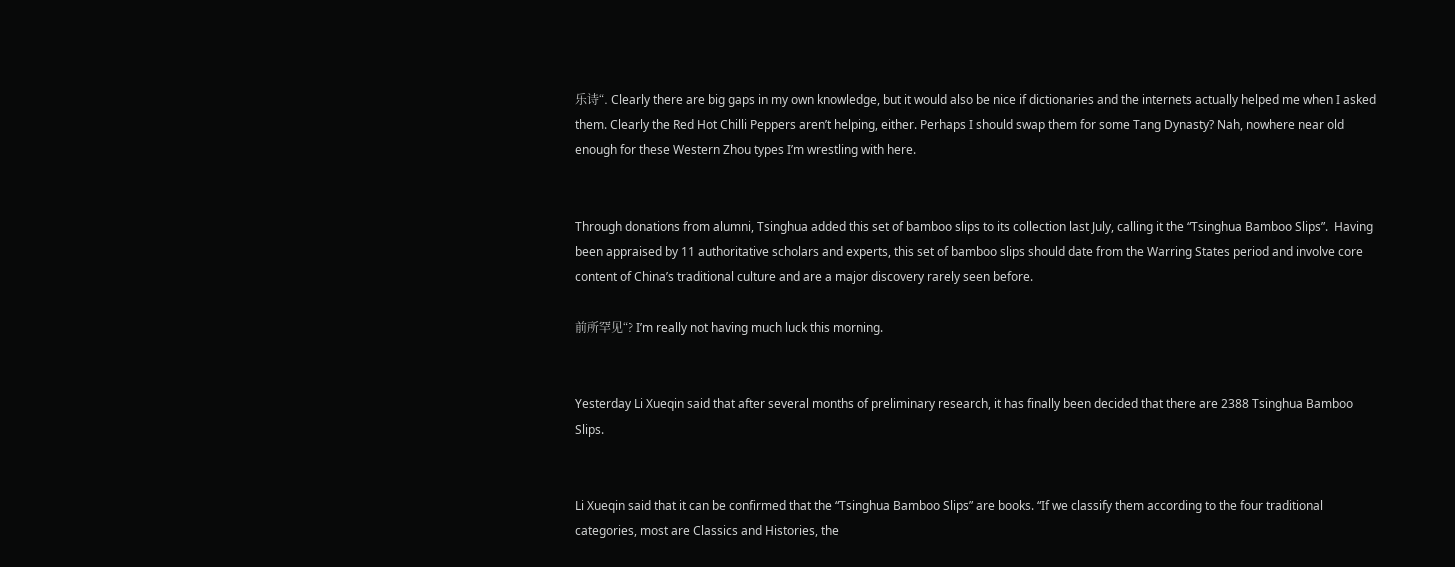乐诗“. Clearly there are big gaps in my own knowledge, but it would also be nice if dictionaries and the internets actually helped me when I asked them. Clearly the Red Hot Chilli Peppers aren’t helping, either. Perhaps I should swap them for some Tang Dynasty? Nah, nowhere near old enough for these Western Zhou types I’m wrestling with here.


Through donations from alumni, Tsinghua added this set of bamboo slips to its collection last July, calling it the “Tsinghua Bamboo Slips”.  Having been appraised by 11 authoritative scholars and experts, this set of bamboo slips should date from the Warring States period and involve core content of China’s traditional culture and are a major discovery rarely seen before.

前所罕见“? I’m really not having much luck this morning.


Yesterday Li Xueqin said that after several months of preliminary research, it has finally been decided that there are 2388 Tsinghua Bamboo Slips.


Li Xueqin said that it can be confirmed that the “Tsinghua Bamboo Slips” are books. “If we classify them according to the four traditional categories, most are Classics and Histories, the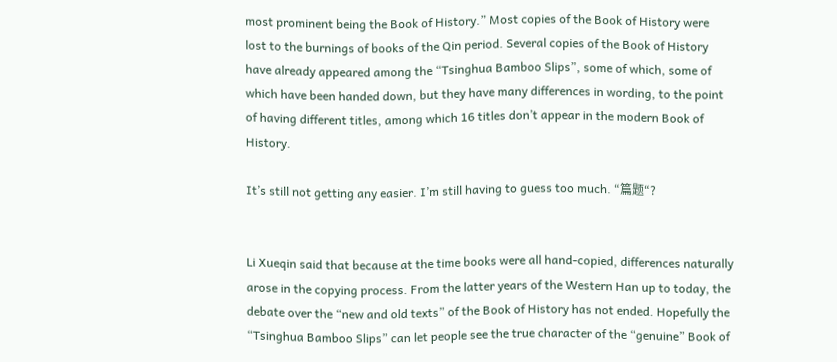most prominent being the Book of History.” Most copies of the Book of History were lost to the burnings of books of the Qin period. Several copies of the Book of History have already appeared among the “Tsinghua Bamboo Slips”, some of which, some of which have been handed down, but they have many differences in wording, to the point of having different titles, among which 16 titles don’t appear in the modern Book of History.

It’s still not getting any easier. I’m still having to guess too much. “篇题“?


Li Xueqin said that because at the time books were all hand-copied, differences naturally arose in the copying process. From the latter years of the Western Han up to today, the debate over the “new and old texts” of the Book of History has not ended. Hopefully the “Tsinghua Bamboo Slips” can let people see the true character of the “genuine” Book of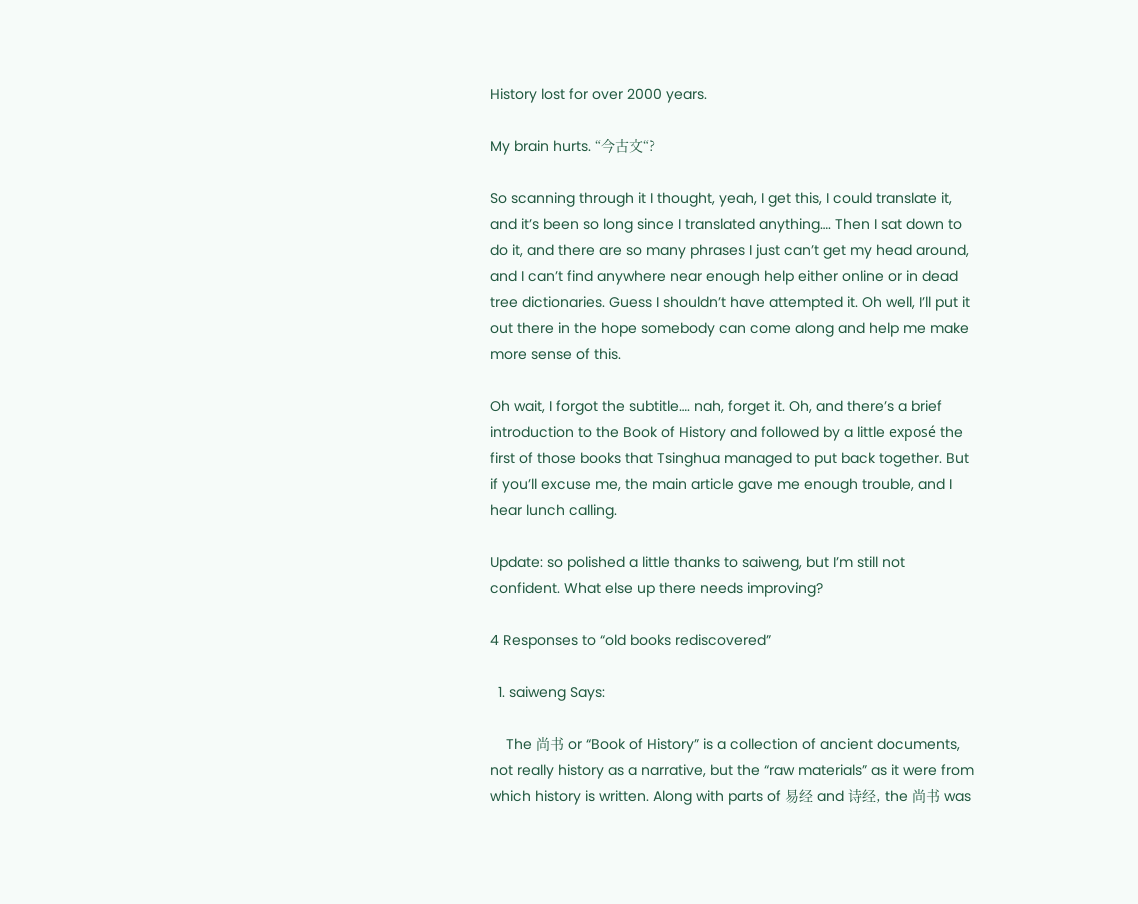History lost for over 2000 years.

My brain hurts. “今古文“?

So scanning through it I thought, yeah, I get this, I could translate it, and it’s been so long since I translated anything…. Then I sat down to do it, and there are so many phrases I just can’t get my head around, and I can’t find anywhere near enough help either online or in dead tree dictionaries. Guess I shouldn’t have attempted it. Oh well, I’ll put it out there in the hope somebody can come along and help me make more sense of this.

Oh wait, I forgot the subtitle…. nah, forget it. Oh, and there’s a brief introduction to the Book of History and followed by a little exposé the first of those books that Tsinghua managed to put back together. But if you’ll excuse me, the main article gave me enough trouble, and I hear lunch calling.

Update: so polished a little thanks to saiweng, but I’m still not confident. What else up there needs improving?

4 Responses to “old books rediscovered”

  1. saiweng Says:

    The 尚书 or “Book of History” is a collection of ancient documents, not really history as a narrative, but the “raw materials” as it were from which history is written. Along with parts of 易经 and 诗经, the 尚书 was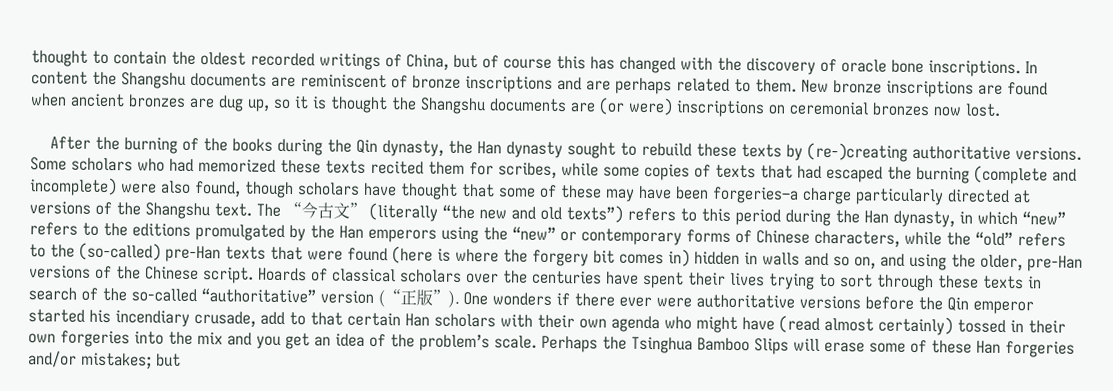thought to contain the oldest recorded writings of China, but of course this has changed with the discovery of oracle bone inscriptions. In content the Shangshu documents are reminiscent of bronze inscriptions and are perhaps related to them. New bronze inscriptions are found when ancient bronzes are dug up, so it is thought the Shangshu documents are (or were) inscriptions on ceremonial bronzes now lost.

    After the burning of the books during the Qin dynasty, the Han dynasty sought to rebuild these texts by (re-)creating authoritative versions. Some scholars who had memorized these texts recited them for scribes, while some copies of texts that had escaped the burning (complete and incomplete) were also found, though scholars have thought that some of these may have been forgeries–a charge particularly directed at versions of the Shangshu text. The “今古文” (literally “the new and old texts”) refers to this period during the Han dynasty, in which “new” refers to the editions promulgated by the Han emperors using the “new” or contemporary forms of Chinese characters, while the “old” refers to the (so-called) pre-Han texts that were found (here is where the forgery bit comes in) hidden in walls and so on, and using the older, pre-Han versions of the Chinese script. Hoards of classical scholars over the centuries have spent their lives trying to sort through these texts in search of the so-called “authoritative” version (“正版”). One wonders if there ever were authoritative versions before the Qin emperor started his incendiary crusade, add to that certain Han scholars with their own agenda who might have (read almost certainly) tossed in their own forgeries into the mix and you get an idea of the problem’s scale. Perhaps the Tsinghua Bamboo Slips will erase some of these Han forgeries and/or mistakes; but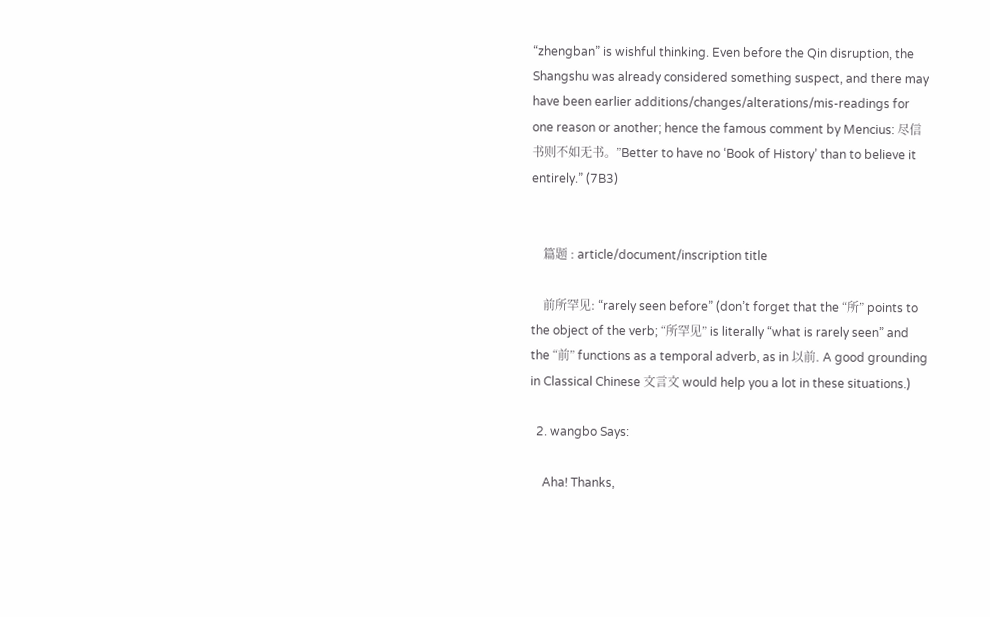“zhengban” is wishful thinking. Even before the Qin disruption, the Shangshu was already considered something suspect, and there may have been earlier additions/changes/alterations/mis-readings for one reason or another; hence the famous comment by Mencius: 尽信书则不如无书。”Better to have no ‘Book of History’ than to believe it entirely.” (7B3)


    篇题 : article/document/inscription title

    前所罕见: “rarely seen before” (don’t forget that the “所” points to the object of the verb; “所罕见” is literally “what is rarely seen” and the “前” functions as a temporal adverb, as in 以前. A good grounding in Classical Chinese 文言文 would help you a lot in these situations.)

  2. wangbo Says:

    Aha! Thanks,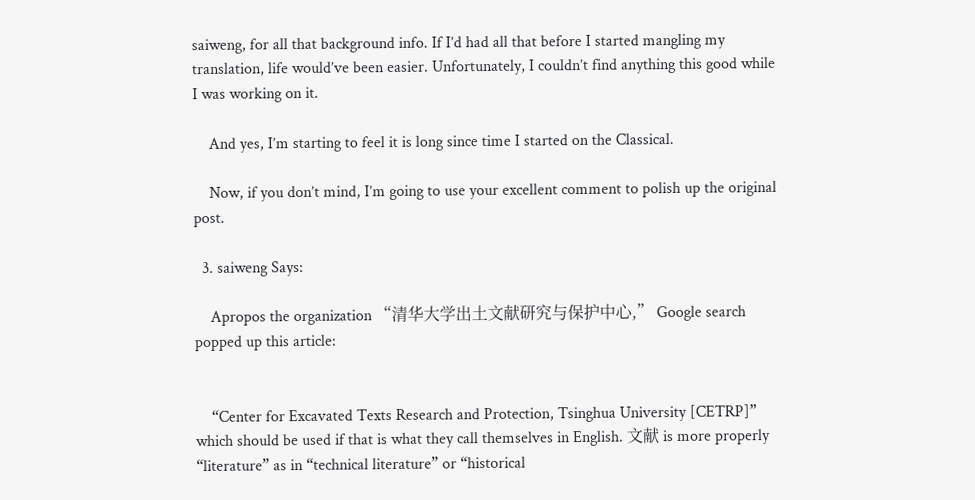saiweng, for all that background info. If I’d had all that before I started mangling my translation, life would’ve been easier. Unfortunately, I couldn’t find anything this good while I was working on it.

    And yes, I’m starting to feel it is long since time I started on the Classical.

    Now, if you don’t mind, I’m going to use your excellent comment to polish up the original post.

  3. saiweng Says:

    Apropos the organization “清华大学出土文献研究与保护中心,” Google search popped up this article:


    “Center for Excavated Texts Research and Protection, Tsinghua University [CETRP]” which should be used if that is what they call themselves in English. 文献 is more properly “literature” as in “technical literature” or “historical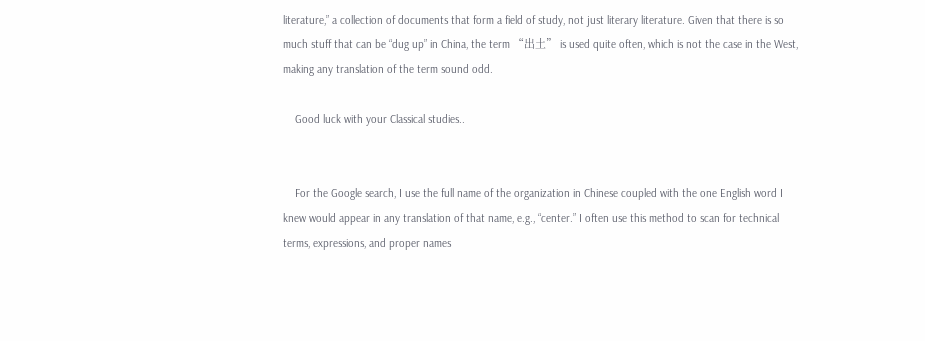literature,” a collection of documents that form a field of study, not just literary literature. Given that there is so much stuff that can be “dug up” in China, the term “出土” is used quite often, which is not the case in the West, making any translation of the term sound odd.

    Good luck with your Classical studies..


    For the Google search, I use the full name of the organization in Chinese coupled with the one English word I knew would appear in any translation of that name, e.g., “center.” I often use this method to scan for technical terms, expressions, and proper names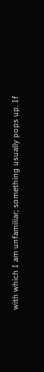with which I am unfamiliar; something usually pops up. If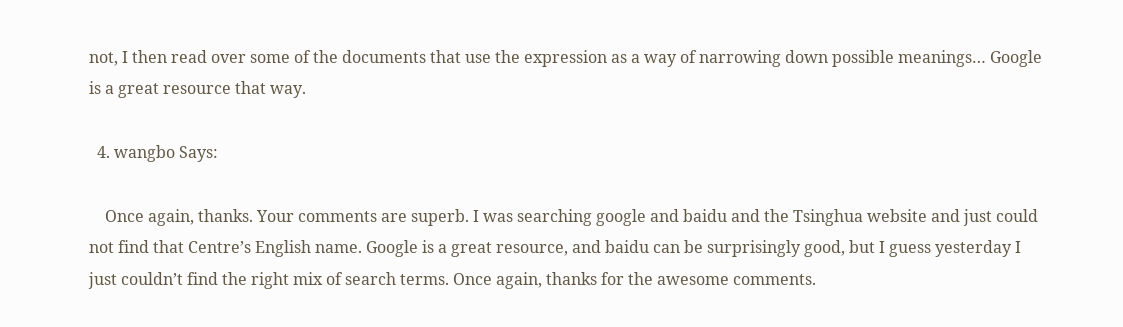not, I then read over some of the documents that use the expression as a way of narrowing down possible meanings… Google is a great resource that way.

  4. wangbo Says:

    Once again, thanks. Your comments are superb. I was searching google and baidu and the Tsinghua website and just could not find that Centre’s English name. Google is a great resource, and baidu can be surprisingly good, but I guess yesterday I just couldn’t find the right mix of search terms. Once again, thanks for the awesome comments.